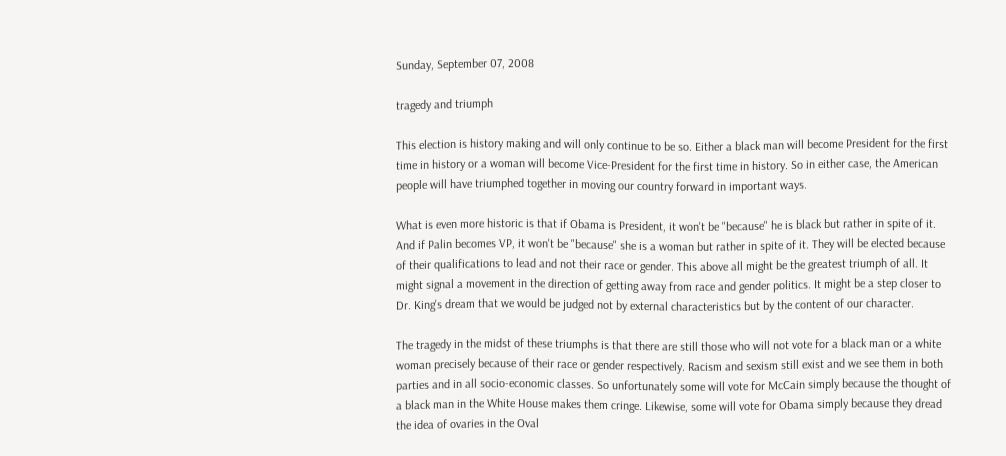Sunday, September 07, 2008

tragedy and triumph

This election is history making and will only continue to be so. Either a black man will become President for the first time in history or a woman will become Vice-President for the first time in history. So in either case, the American people will have triumphed together in moving our country forward in important ways.

What is even more historic is that if Obama is President, it won't be "because" he is black but rather in spite of it. And if Palin becomes VP, it won't be "because" she is a woman but rather in spite of it. They will be elected because of their qualifications to lead and not their race or gender. This above all might be the greatest triumph of all. It might signal a movement in the direction of getting away from race and gender politics. It might be a step closer to Dr. King's dream that we would be judged not by external characteristics but by the content of our character.

The tragedy in the midst of these triumphs is that there are still those who will not vote for a black man or a white woman precisely because of their race or gender respectively. Racism and sexism still exist and we see them in both parties and in all socio-economic classes. So unfortunately some will vote for McCain simply because the thought of a black man in the White House makes them cringe. Likewise, some will vote for Obama simply because they dread the idea of ovaries in the Oval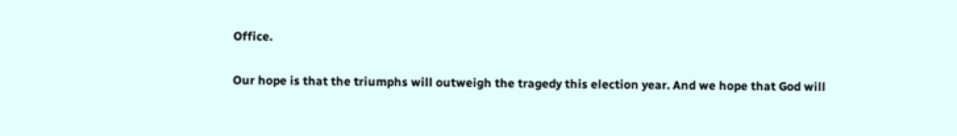Office.

Our hope is that the triumphs will outweigh the tragedy this election year. And we hope that God will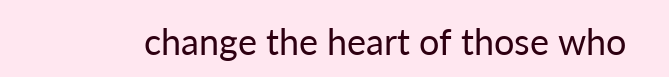change the heart of those who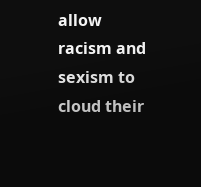allow racism and sexism to cloud their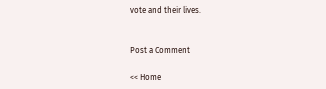vote and their lives.


Post a Comment

<< Home